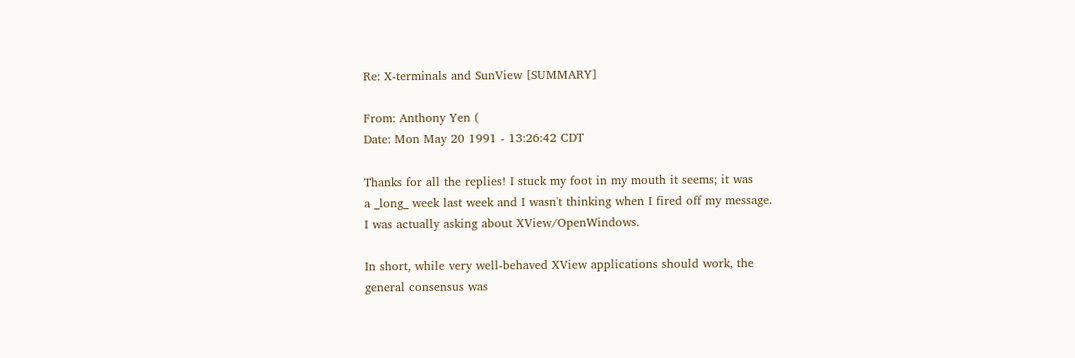Re: X-terminals and SunView [SUMMARY]

From: Anthony Yen (
Date: Mon May 20 1991 - 13:26:42 CDT

Thanks for all the replies! I stuck my foot in my mouth it seems; it was
a _long_ week last week and I wasn't thinking when I fired off my message.
I was actually asking about XView/OpenWindows.

In short, while very well-behaved XView applications should work, the
general consensus was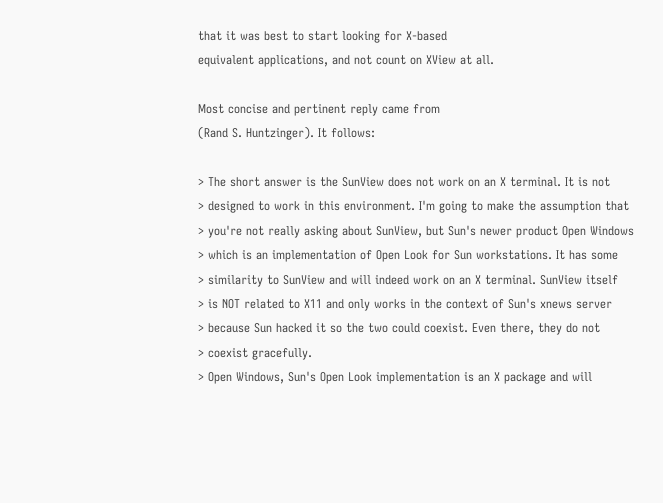that it was best to start looking for X-based
equivalent applications, and not count on XView at all.

Most concise and pertinent reply came from
(Rand S. Huntzinger). It follows:

> The short answer is the SunView does not work on an X terminal. It is not
> designed to work in this environment. I'm going to make the assumption that
> you're not really asking about SunView, but Sun's newer product Open Windows
> which is an implementation of Open Look for Sun workstations. It has some
> similarity to SunView and will indeed work on an X terminal. SunView itself
> is NOT related to X11 and only works in the context of Sun's xnews server
> because Sun hacked it so the two could coexist. Even there, they do not
> coexist gracefully.
> Open Windows, Sun's Open Look implementation is an X package and will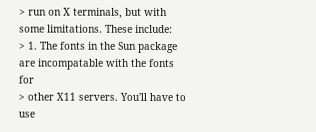> run on X terminals, but with some limitations. These include:
> 1. The fonts in the Sun package are incompatable with the fonts for
> other X11 servers. You'll have to use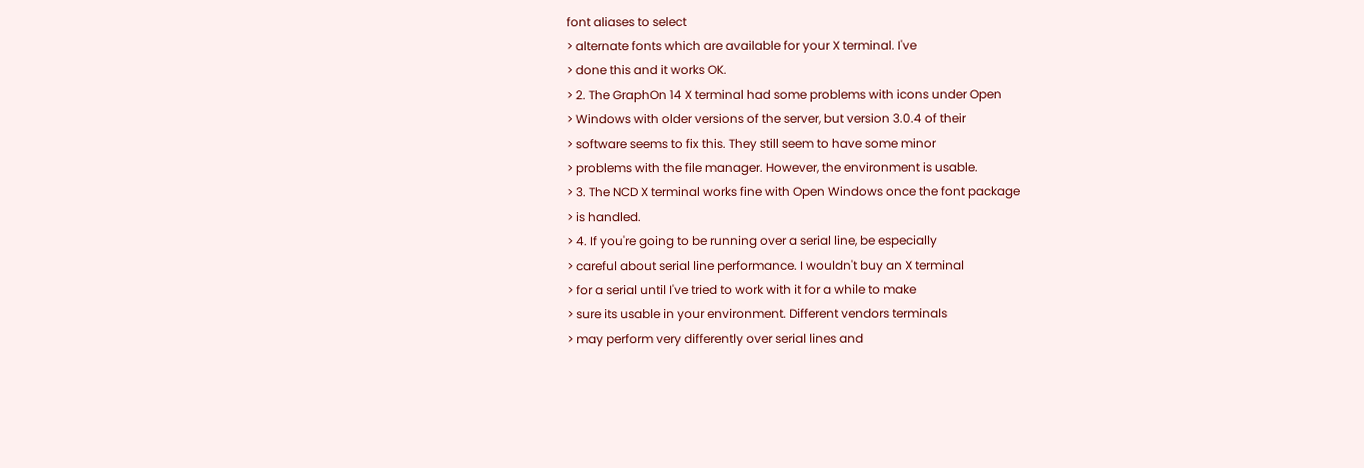font aliases to select
> alternate fonts which are available for your X terminal. I've
> done this and it works OK.
> 2. The GraphOn 14 X terminal had some problems with icons under Open
> Windows with older versions of the server, but version 3.0.4 of their
> software seems to fix this. They still seem to have some minor
> problems with the file manager. However, the environment is usable.
> 3. The NCD X terminal works fine with Open Windows once the font package
> is handled.
> 4. If you're going to be running over a serial line, be especially
> careful about serial line performance. I wouldn't buy an X terminal
> for a serial until I've tried to work with it for a while to make
> sure its usable in your environment. Different vendors terminals
> may perform very differently over serial lines and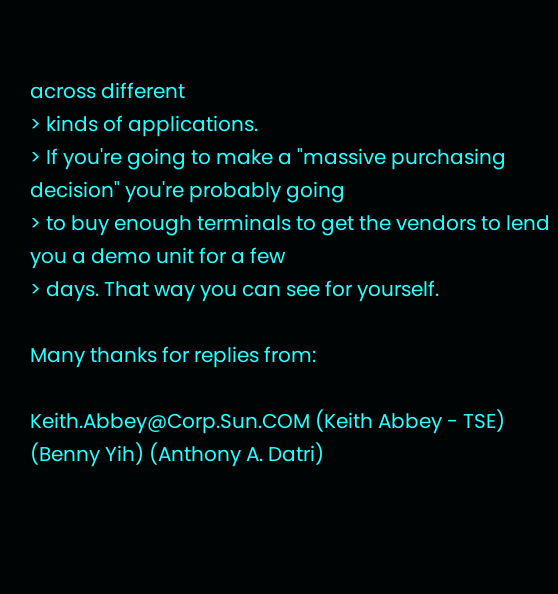across different
> kinds of applications.
> If you're going to make a "massive purchasing decision" you're probably going
> to buy enough terminals to get the vendors to lend you a demo unit for a few
> days. That way you can see for yourself.

Many thanks for replies from:

Keith.Abbey@Corp.Sun.COM (Keith Abbey - TSE) (Benny Yih) (Anthony A. Datri)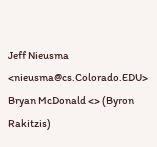Jeff Nieusma <nieusma@cs.Colorado.EDU>
Bryan McDonald <> (Byron Rakitzis)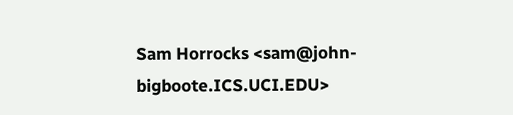Sam Horrocks <sam@john-bigboote.ICS.UCI.EDU>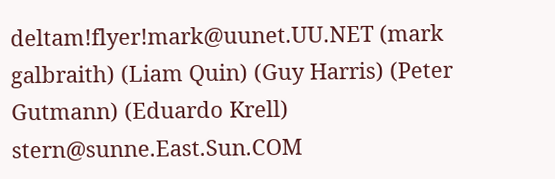deltam!flyer!mark@uunet.UU.NET (mark galbraith) (Liam Quin) (Guy Harris) (Peter Gutmann) (Eduardo Krell)
stern@sunne.East.Sun.COM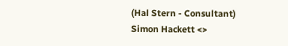(Hal Stern - Consultant)
Simon Hackett <>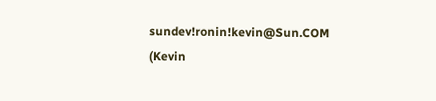sundev!ronin!kevin@Sun.COM (Kevin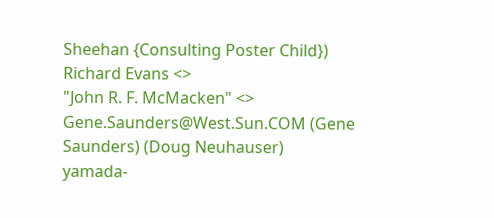Sheehan {Consulting Poster Child})
Richard Evans <>
"John R. F. McMacken" <>
Gene.Saunders@West.Sun.COM (Gene Saunders) (Doug Neuhauser)
yamada-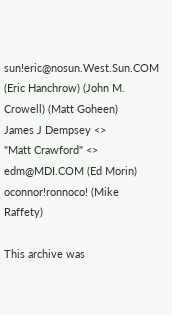sun!eric@nosun.West.Sun.COM (Eric Hanchrow) (John M. Crowell) (Matt Goheen)
James J Dempsey <>
"Matt Crawford" <>
edm@MDI.COM (Ed Morin)
oconnor!ronnoco! (Mike Raffety)

This archive was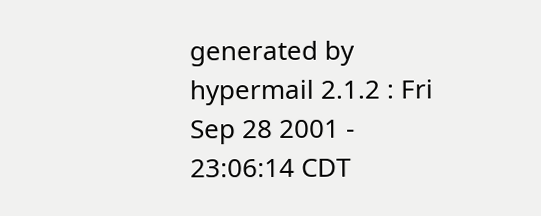generated by hypermail 2.1.2 : Fri Sep 28 2001 - 23:06:14 CDT